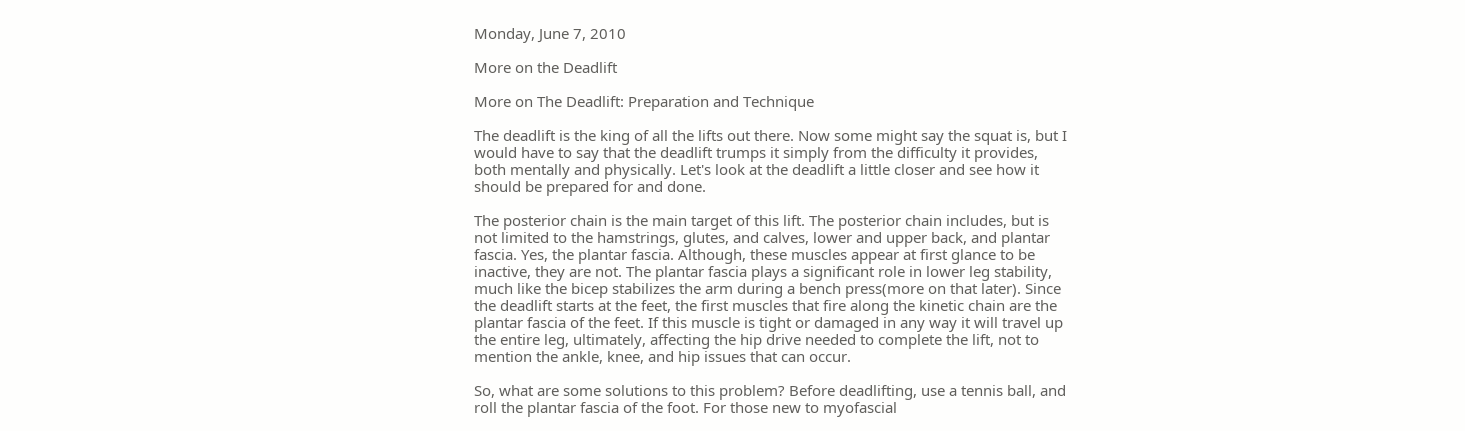Monday, June 7, 2010

More on the Deadlift

More on The Deadlift: Preparation and Technique

The deadlift is the king of all the lifts out there. Now some might say the squat is, but I would have to say that the deadlift trumps it simply from the difficulty it provides, both mentally and physically. Let's look at the deadlift a little closer and see how it should be prepared for and done.

The posterior chain is the main target of this lift. The posterior chain includes, but is not limited to the hamstrings, glutes, and calves, lower and upper back, and plantar fascia. Yes, the plantar fascia. Although, these muscles appear at first glance to be inactive, they are not. The plantar fascia plays a significant role in lower leg stability, much like the bicep stabilizes the arm during a bench press(more on that later). Since the deadlift starts at the feet, the first muscles that fire along the kinetic chain are the plantar fascia of the feet. If this muscle is tight or damaged in any way it will travel up the entire leg, ultimately, affecting the hip drive needed to complete the lift, not to mention the ankle, knee, and hip issues that can occur.

So, what are some solutions to this problem? Before deadlifting, use a tennis ball, and roll the plantar fascia of the foot. For those new to myofascial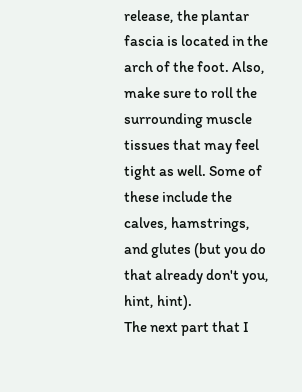release, the plantar fascia is located in the arch of the foot. Also, make sure to roll the surrounding muscle tissues that may feel tight as well. Some of these include the calves, hamstrings, and glutes (but you do that already don't you, hint, hint).
The next part that I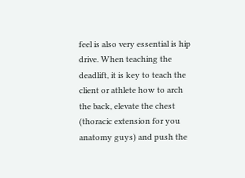feel is also very essential is hip drive. When teaching the deadlift, it is key to teach the client or athlete how to arch the back, elevate the chest (thoracic extension for you anatomy guys) and push the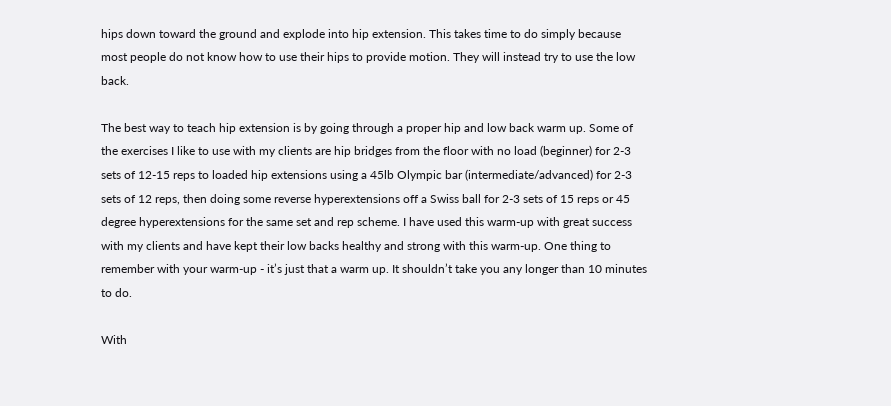hips down toward the ground and explode into hip extension. This takes time to do simply because most people do not know how to use their hips to provide motion. They will instead try to use the low back.

The best way to teach hip extension is by going through a proper hip and low back warm up. Some of the exercises I like to use with my clients are hip bridges from the floor with no load (beginner) for 2-3 sets of 12-15 reps to loaded hip extensions using a 45lb Olympic bar (intermediate/advanced) for 2-3 sets of 12 reps, then doing some reverse hyperextensions off a Swiss ball for 2-3 sets of 15 reps or 45 degree hyperextensions for the same set and rep scheme. I have used this warm-up with great success with my clients and have kept their low backs healthy and strong with this warm-up. One thing to remember with your warm-up - it’s just that a warm up. It shouldn’t take you any longer than 10 minutes to do.

With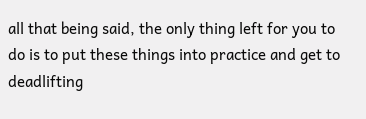all that being said, the only thing left for you to do is to put these things into practice and get to deadlifting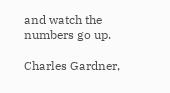and watch the numbers go up.

Charles Gardner,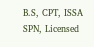B.S, CPT, ISSA SPN, Licensed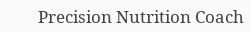Precision Nutrition Coach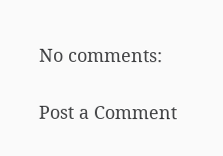No comments:

Post a Comment